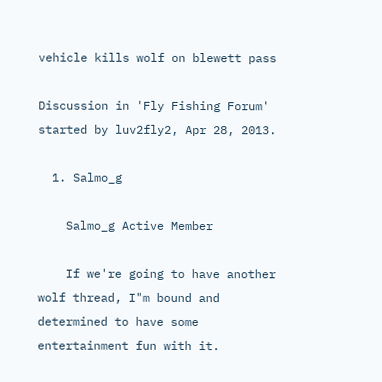vehicle kills wolf on blewett pass

Discussion in 'Fly Fishing Forum' started by luv2fly2, Apr 28, 2013.

  1. Salmo_g

    Salmo_g Active Member

    If we're going to have another wolf thread, I"m bound and determined to have some entertainment fun with it.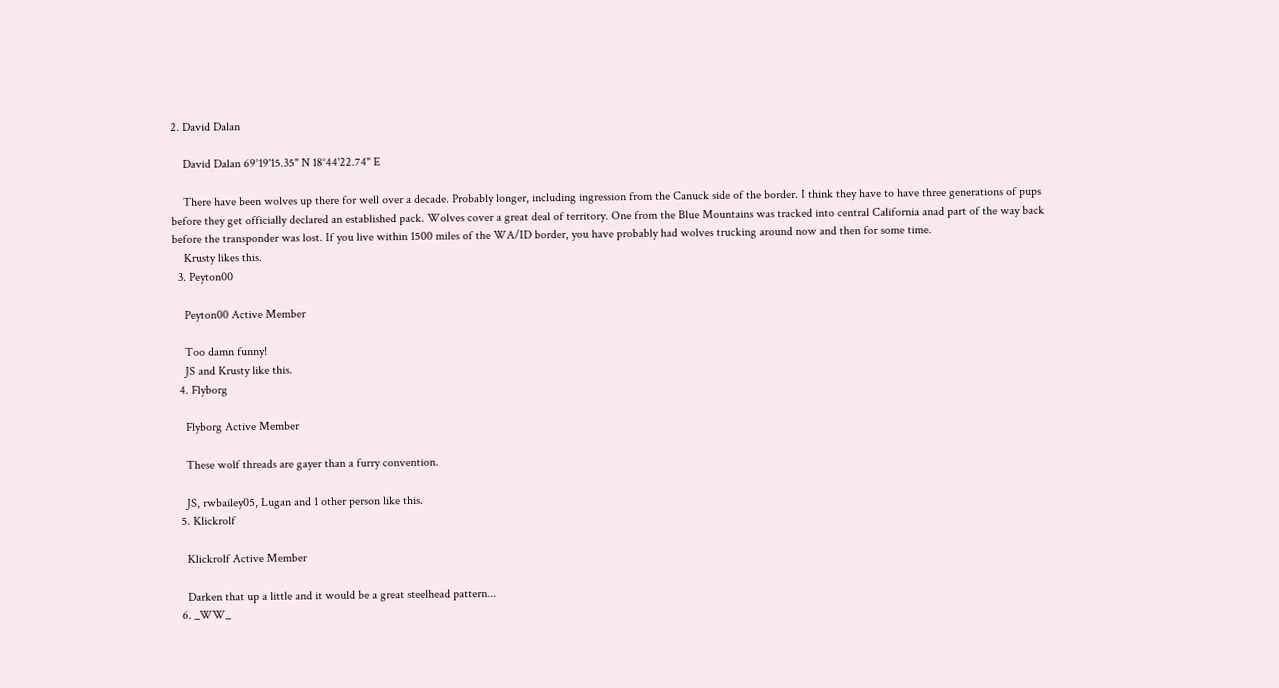2. David Dalan

    David Dalan 69°19'15.35" N 18°44'22.74" E

    There have been wolves up there for well over a decade. Probably longer, including ingression from the Canuck side of the border. I think they have to have three generations of pups before they get officially declared an established pack. Wolves cover a great deal of territory. One from the Blue Mountains was tracked into central California anad part of the way back before the transponder was lost. If you live within 1500 miles of the WA/ID border, you have probably had wolves trucking around now and then for some time.
    Krusty likes this.
  3. Peyton00

    Peyton00 Active Member

    Too damn funny!
    JS and Krusty like this.
  4. Flyborg

    Flyborg Active Member

    These wolf threads are gayer than a furry convention.

    JS, rwbailey05, Lugan and 1 other person like this.
  5. Klickrolf

    Klickrolf Active Member

    Darken that up a little and it would be a great steelhead pattern...
  6. _WW_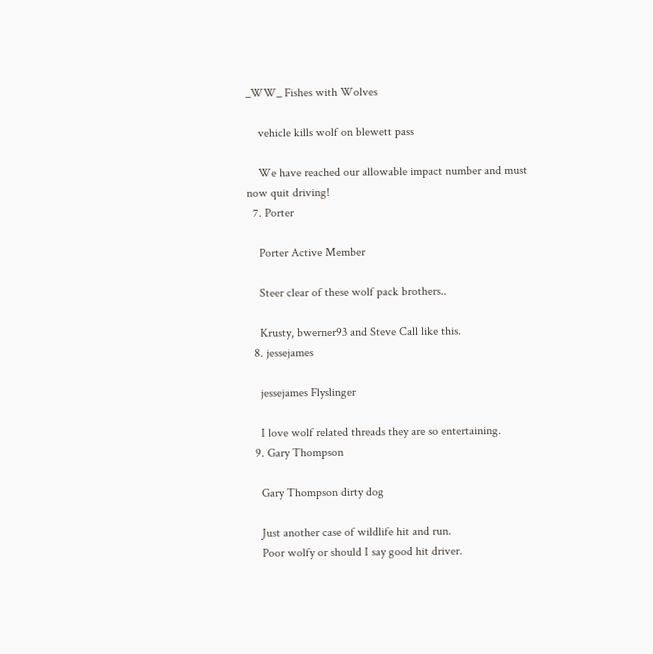_WW_ Fishes with Wolves

    vehicle kills wolf on blewett pass

    We have reached our allowable impact number and must now quit driving!
  7. Porter

    Porter Active Member

    Steer clear of these wolf pack brothers..

    Krusty, bwerner93 and Steve Call like this.
  8. jessejames

    jessejames Flyslinger

    I love wolf related threads they are so entertaining.
  9. Gary Thompson

    Gary Thompson dirty dog

    Just another case of wildlife hit and run.
    Poor wolfy or should I say good hit driver.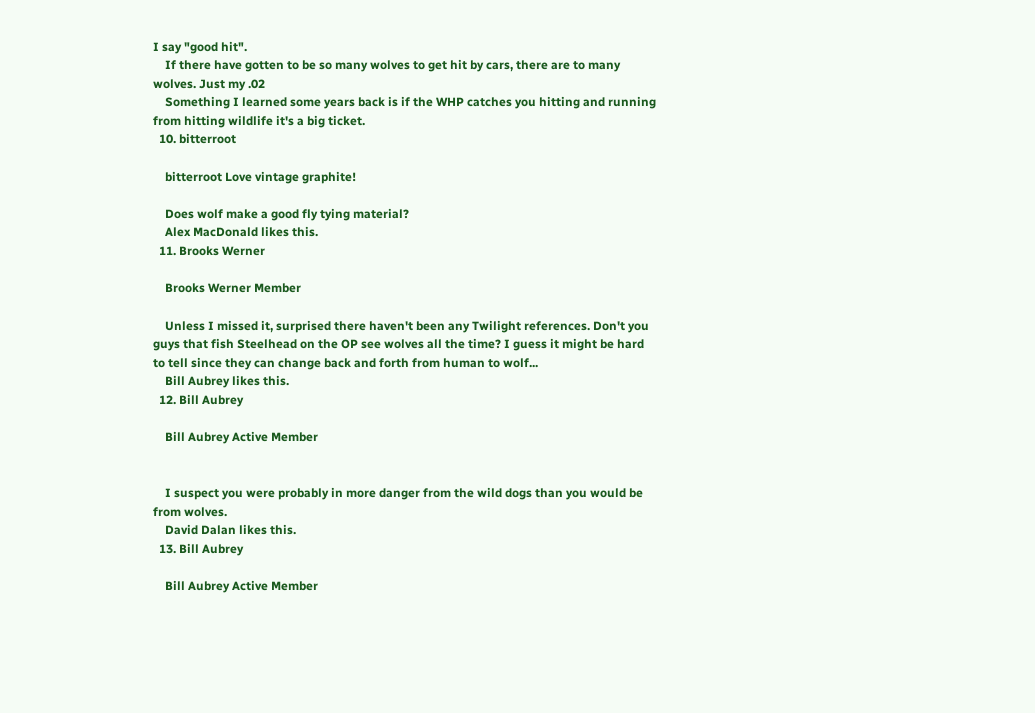I say "good hit".
    If there have gotten to be so many wolves to get hit by cars, there are to many wolves. Just my .02
    Something I learned some years back is if the WHP catches you hitting and running from hitting wildlife it's a big ticket.
  10. bitterroot

    bitterroot Love vintage graphite!

    Does wolf make a good fly tying material?
    Alex MacDonald likes this.
  11. Brooks Werner

    Brooks Werner Member

    Unless I missed it, surprised there haven't been any Twilight references. Don't you guys that fish Steelhead on the OP see wolves all the time? I guess it might be hard to tell since they can change back and forth from human to wolf...
    Bill Aubrey likes this.
  12. Bill Aubrey

    Bill Aubrey Active Member


    I suspect you were probably in more danger from the wild dogs than you would be from wolves.
    David Dalan likes this.
  13. Bill Aubrey

    Bill Aubrey Active Member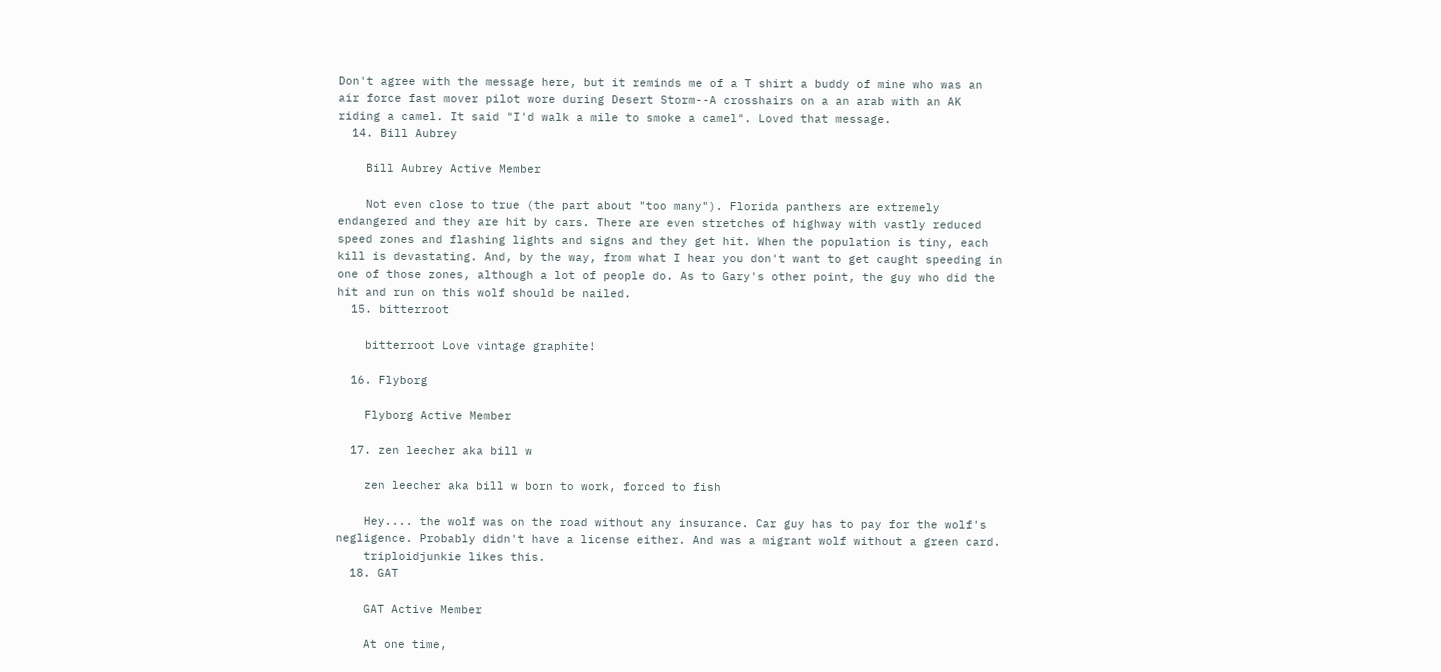Don't agree with the message here, but it reminds me of a T shirt a buddy of mine who was an air force fast mover pilot wore during Desert Storm--A crosshairs on a an arab with an AK riding a camel. It said "I'd walk a mile to smoke a camel". Loved that message.
  14. Bill Aubrey

    Bill Aubrey Active Member

    Not even close to true (the part about "too many"). Florida panthers are extremely endangered and they are hit by cars. There are even stretches of highway with vastly reduced speed zones and flashing lights and signs and they get hit. When the population is tiny, each kill is devastating. And, by the way, from what I hear you don't want to get caught speeding in one of those zones, although a lot of people do. As to Gary's other point, the guy who did the hit and run on this wolf should be nailed.
  15. bitterroot

    bitterroot Love vintage graphite!

  16. Flyborg

    Flyborg Active Member

  17. zen leecher aka bill w

    zen leecher aka bill w born to work, forced to fish

    Hey.... the wolf was on the road without any insurance. Car guy has to pay for the wolf's negligence. Probably didn't have a license either. And was a migrant wolf without a green card.
    triploidjunkie likes this.
  18. GAT

    GAT Active Member

    At one time,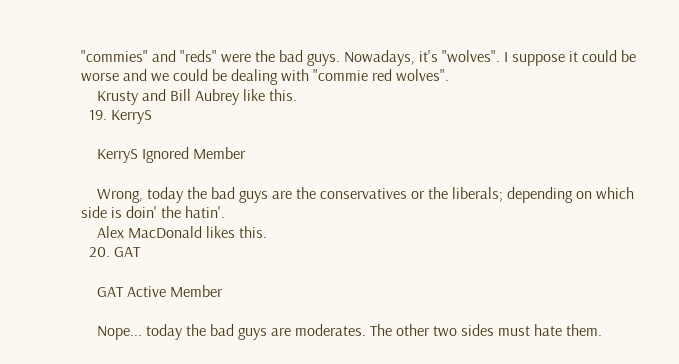"commies" and "reds" were the bad guys. Nowadays, it's "wolves". I suppose it could be worse and we could be dealing with "commie red wolves".
    Krusty and Bill Aubrey like this.
  19. KerryS

    KerryS Ignored Member

    Wrong, today the bad guys are the conservatives or the liberals; depending on which side is doin' the hatin'.
    Alex MacDonald likes this.
  20. GAT

    GAT Active Member

    Nope... today the bad guys are moderates. The other two sides must hate them.